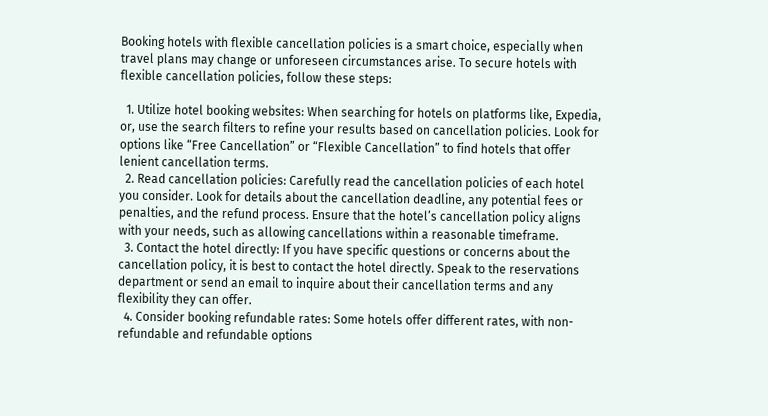Booking hotels with flexible cancellation policies is a smart choice, especially when travel plans may change or unforeseen circumstances arise. To secure hotels with flexible cancellation policies, follow these steps:

  1. Utilize hotel booking websites: When searching for hotels on platforms like, Expedia, or, use the search filters to refine your results based on cancellation policies. Look for options like “Free Cancellation” or “Flexible Cancellation” to find hotels that offer lenient cancellation terms.
  2. Read cancellation policies: Carefully read the cancellation policies of each hotel you consider. Look for details about the cancellation deadline, any potential fees or penalties, and the refund process. Ensure that the hotel’s cancellation policy aligns with your needs, such as allowing cancellations within a reasonable timeframe.
  3. Contact the hotel directly: If you have specific questions or concerns about the cancellation policy, it is best to contact the hotel directly. Speak to the reservations department or send an email to inquire about their cancellation terms and any flexibility they can offer.
  4. Consider booking refundable rates: Some hotels offer different rates, with non-refundable and refundable options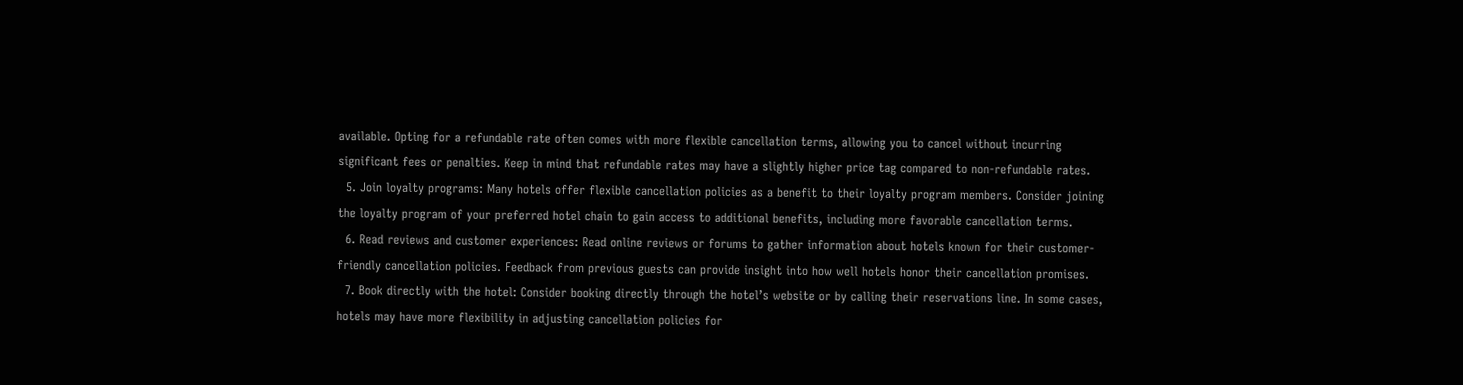available. Opting for a refundable rate often comes with more flexible cancellation terms, allowing you to cancel without incurring significant fees or penalties. Keep in mind that refundable rates may have a slightly higher price tag compared to non-refundable rates.
  5. Join loyalty programs: Many hotels offer flexible cancellation policies as a benefit to their loyalty program members. Consider joining the loyalty program of your preferred hotel chain to gain access to additional benefits, including more favorable cancellation terms.
  6. Read reviews and customer experiences: Read online reviews or forums to gather information about hotels known for their customer-friendly cancellation policies. Feedback from previous guests can provide insight into how well hotels honor their cancellation promises.
  7. Book directly with the hotel: Consider booking directly through the hotel’s website or by calling their reservations line. In some cases, hotels may have more flexibility in adjusting cancellation policies for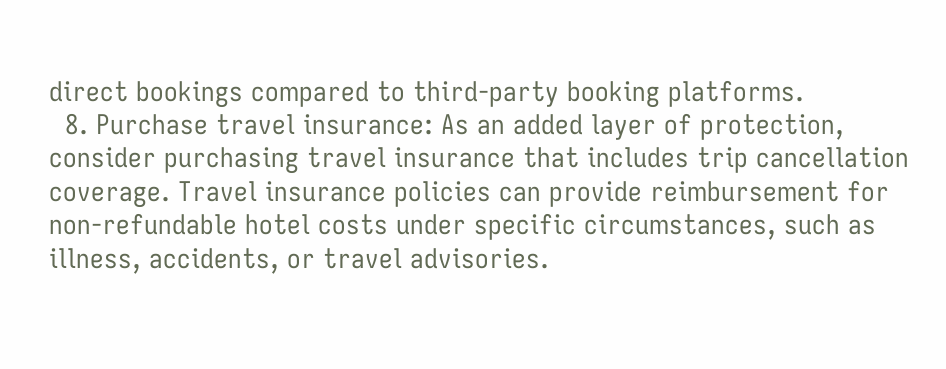direct bookings compared to third-party booking platforms.
  8. Purchase travel insurance: As an added layer of protection, consider purchasing travel insurance that includes trip cancellation coverage. Travel insurance policies can provide reimbursement for non-refundable hotel costs under specific circumstances, such as illness, accidents, or travel advisories.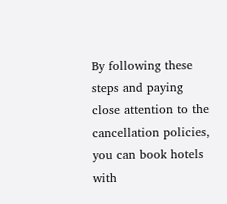By following these steps and paying close attention to the cancellation policies, you can book hotels with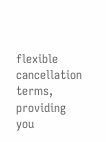flexible cancellation terms, providing you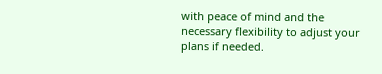with peace of mind and the necessary flexibility to adjust your plans if needed.